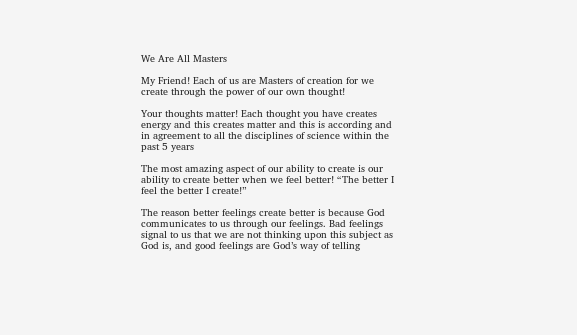We Are All Masters

My Friend! Each of us are Masters of creation for we create through the power of our own thought!

Your thoughts matter! Each thought you have creates energy and this creates matter and this is according and in agreement to all the disciplines of science within the past 5 years

The most amazing aspect of our ability to create is our ability to create better when we feel better! “The better I feel the better I create!”

The reason better feelings create better is because God communicates to us through our feelings. Bad feelings signal to us that we are not thinking upon this subject as God is, and good feelings are God’s way of telling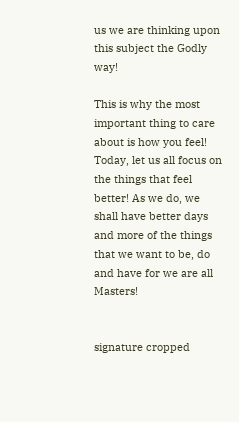us we are thinking upon this subject the Godly way!

This is why the most important thing to care about is how you feel! Today, let us all focus on the things that feel better! As we do, we shall have better days and more of the things that we want to be, do and have for we are all Masters!


signature cropped